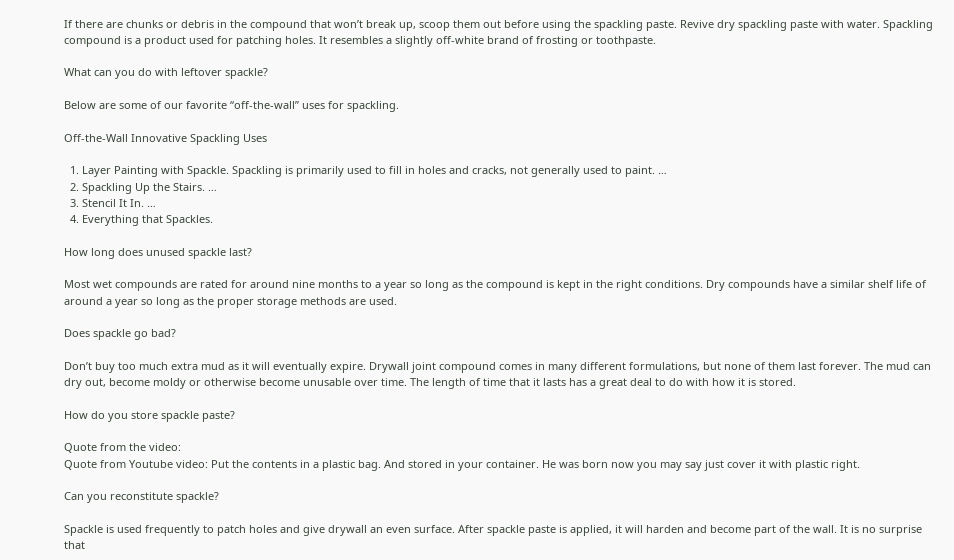If there are chunks or debris in the compound that won’t break up, scoop them out before using the spackling paste. Revive dry spackling paste with water. Spackling compound is a product used for patching holes. It resembles a slightly off-white brand of frosting or toothpaste.

What can you do with leftover spackle?

Below are some of our favorite “off-the-wall” uses for spackling.

Off-the-Wall Innovative Spackling Uses

  1. Layer Painting with Spackle. Spackling is primarily used to fill in holes and cracks, not generally used to paint. …
  2. Spackling Up the Stairs. …
  3. Stencil It In. …
  4. Everything that Spackles.

How long does unused spackle last?

Most wet compounds are rated for around nine months to a year so long as the compound is kept in the right conditions. Dry compounds have a similar shelf life of around a year so long as the proper storage methods are used.

Does spackle go bad?

Don’t buy too much extra mud as it will eventually expire. Drywall joint compound comes in many different formulations, but none of them last forever. The mud can dry out, become moldy or otherwise become unusable over time. The length of time that it lasts has a great deal to do with how it is stored.

How do you store spackle paste?

Quote from the video:
Quote from Youtube video: Put the contents in a plastic bag. And stored in your container. He was born now you may say just cover it with plastic right.

Can you reconstitute spackle?

Spackle is used frequently to patch holes and give drywall an even surface. After spackle paste is applied, it will harden and become part of the wall. It is no surprise that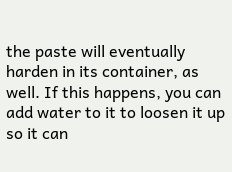the paste will eventually harden in its container, as well. If this happens, you can add water to it to loosen it up so it can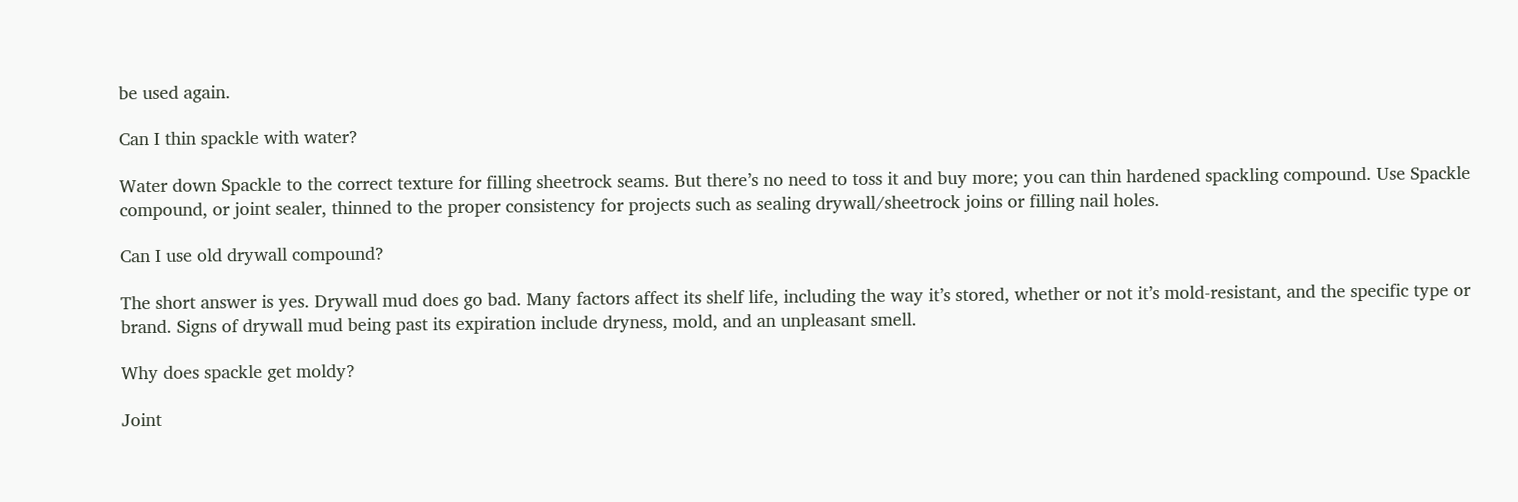be used again.

Can I thin spackle with water?

Water down Spackle to the correct texture for filling sheetrock seams. But there’s no need to toss it and buy more; you can thin hardened spackling compound. Use Spackle compound, or joint sealer, thinned to the proper consistency for projects such as sealing drywall/sheetrock joins or filling nail holes.

Can I use old drywall compound?

The short answer is yes. Drywall mud does go bad. Many factors affect its shelf life, including the way it’s stored, whether or not it’s mold-resistant, and the specific type or brand. Signs of drywall mud being past its expiration include dryness, mold, and an unpleasant smell.

Why does spackle get moldy?

Joint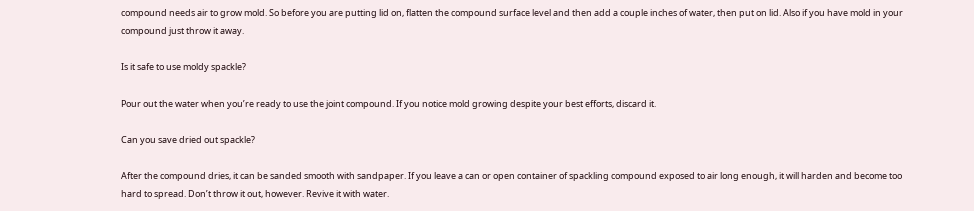compound needs air to grow mold. So before you are putting lid on, flatten the compound surface level and then add a couple inches of water, then put on lid. Also if you have mold in your compound just throw it away.

Is it safe to use moldy spackle?

Pour out the water when you’re ready to use the joint compound. If you notice mold growing despite your best efforts, discard it.

Can you save dried out spackle?

After the compound dries, it can be sanded smooth with sandpaper. If you leave a can or open container of spackling compound exposed to air long enough, it will harden and become too hard to spread. Don’t throw it out, however. Revive it with water.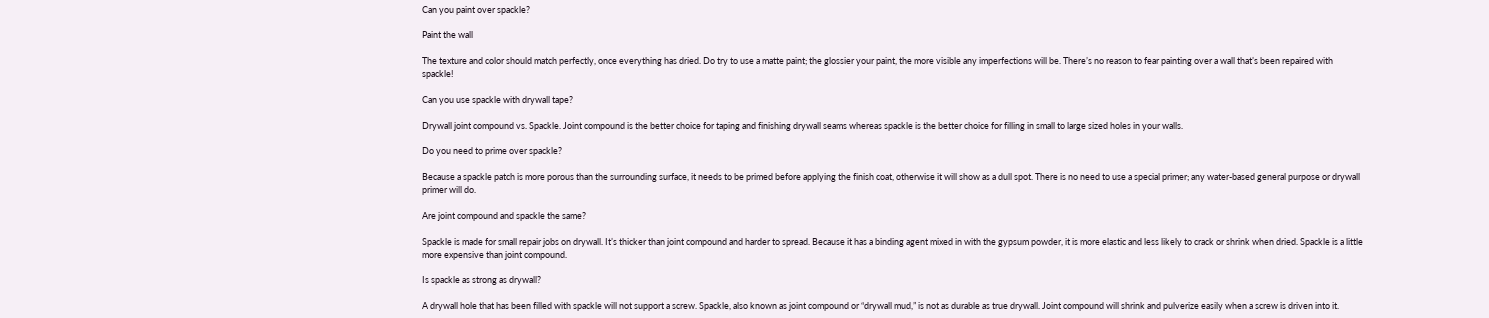Can you paint over spackle?

Paint the wall

The texture and color should match perfectly, once everything has dried. Do try to use a matte paint; the glossier your paint, the more visible any imperfections will be. There’s no reason to fear painting over a wall that’s been repaired with spackle!

Can you use spackle with drywall tape?

Drywall joint compound vs. Spackle. Joint compound is the better choice for taping and finishing drywall seams whereas spackle is the better choice for filling in small to large sized holes in your walls.

Do you need to prime over spackle?

Because a spackle patch is more porous than the surrounding surface, it needs to be primed before applying the finish coat, otherwise it will show as a dull spot. There is no need to use a special primer; any water-based general purpose or drywall primer will do.

Are joint compound and spackle the same?

Spackle is made for small repair jobs on drywall. It’s thicker than joint compound and harder to spread. Because it has a binding agent mixed in with the gypsum powder, it is more elastic and less likely to crack or shrink when dried. Spackle is a little more expensive than joint compound.

Is spackle as strong as drywall?

A drywall hole that has been filled with spackle will not support a screw. Spackle, also known as joint compound or “drywall mud,” is not as durable as true drywall. Joint compound will shrink and pulverize easily when a screw is driven into it.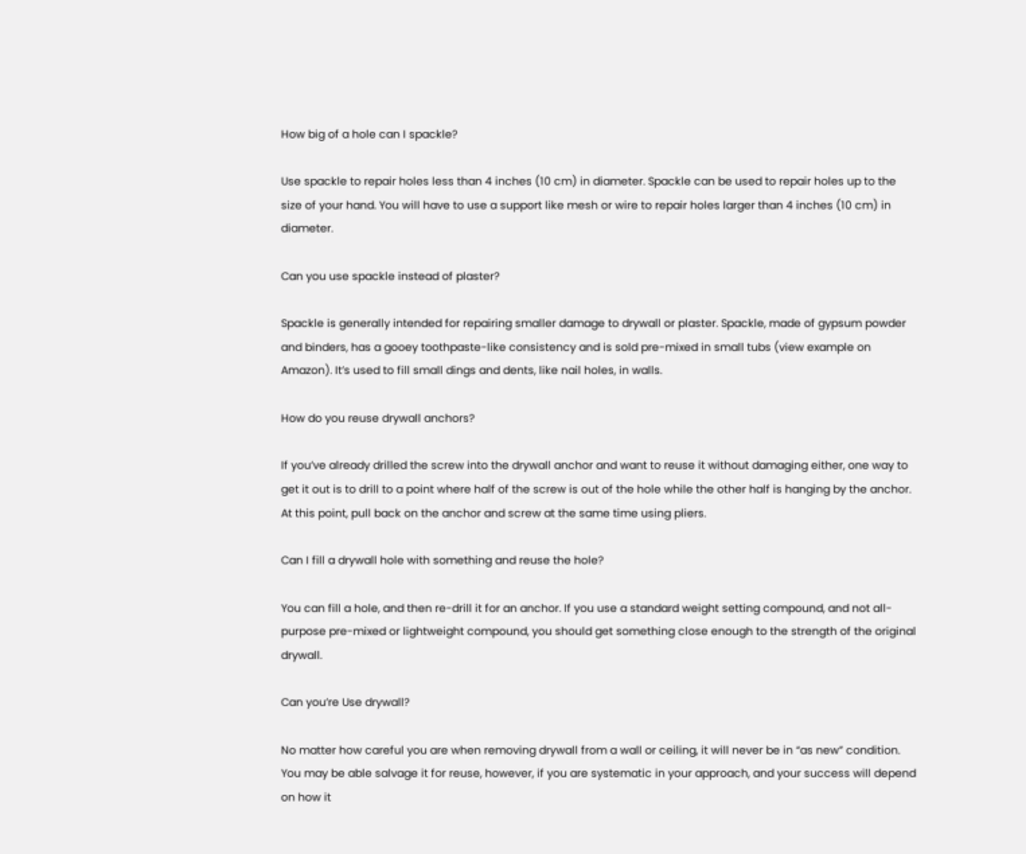How big of a hole can I spackle?

Use spackle to repair holes less than 4 inches (10 cm) in diameter. Spackle can be used to repair holes up to the size of your hand. You will have to use a support like mesh or wire to repair holes larger than 4 inches (10 cm) in diameter.

Can you use spackle instead of plaster?

Spackle is generally intended for repairing smaller damage to drywall or plaster. Spackle, made of gypsum powder and binders, has a gooey toothpaste-like consistency and is sold pre-mixed in small tubs (view example on Amazon). It’s used to fill small dings and dents, like nail holes, in walls.

How do you reuse drywall anchors?

If you’ve already drilled the screw into the drywall anchor and want to reuse it without damaging either, one way to get it out is to drill to a point where half of the screw is out of the hole while the other half is hanging by the anchor. At this point, pull back on the anchor and screw at the same time using pliers.

Can I fill a drywall hole with something and reuse the hole?

You can fill a hole, and then re-drill it for an anchor. If you use a standard weight setting compound, and not all-purpose pre-mixed or lightweight compound, you should get something close enough to the strength of the original drywall.

Can you’re Use drywall?

No matter how careful you are when removing drywall from a wall or ceiling, it will never be in “as new” condition. You may be able salvage it for reuse, however, if you are systematic in your approach, and your success will depend on how it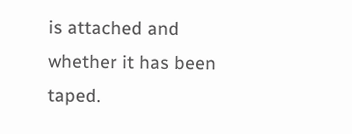is attached and whether it has been taped.